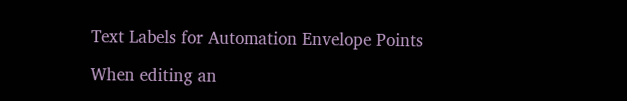Text Labels for Automation Envelope Points

When editing an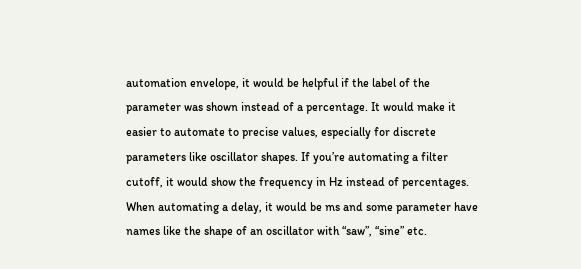automation envelope, it would be helpful if the label of the parameter was shown instead of a percentage. It would make it easier to automate to precise values, especially for discrete parameters like oscillator shapes. If you’re automating a filter cutoff, it would show the frequency in Hz instead of percentages. When automating a delay, it would be ms and some parameter have names like the shape of an oscillator with “saw”, “sine” etc.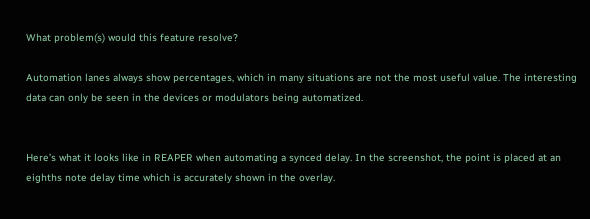What problem(s) would this feature resolve?

Automation lanes always show percentages, which in many situations are not the most useful value. The interesting data can only be seen in the devices or modulators being automatized.


Here’s what it looks like in REAPER when automating a synced delay. In the screenshot, the point is placed at an eighths note delay time which is accurately shown in the overlay.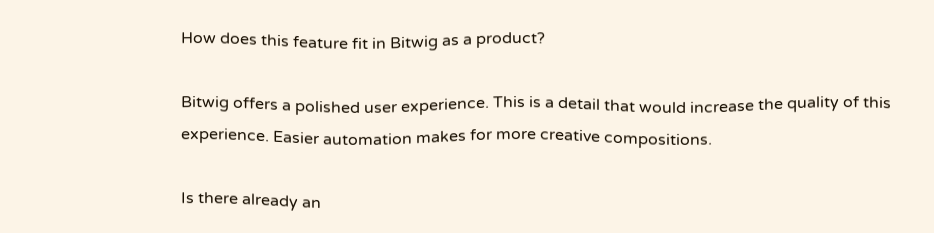How does this feature fit in Bitwig as a product?

Bitwig offers a polished user experience. This is a detail that would increase the quality of this experience. Easier automation makes for more creative compositions.

Is there already an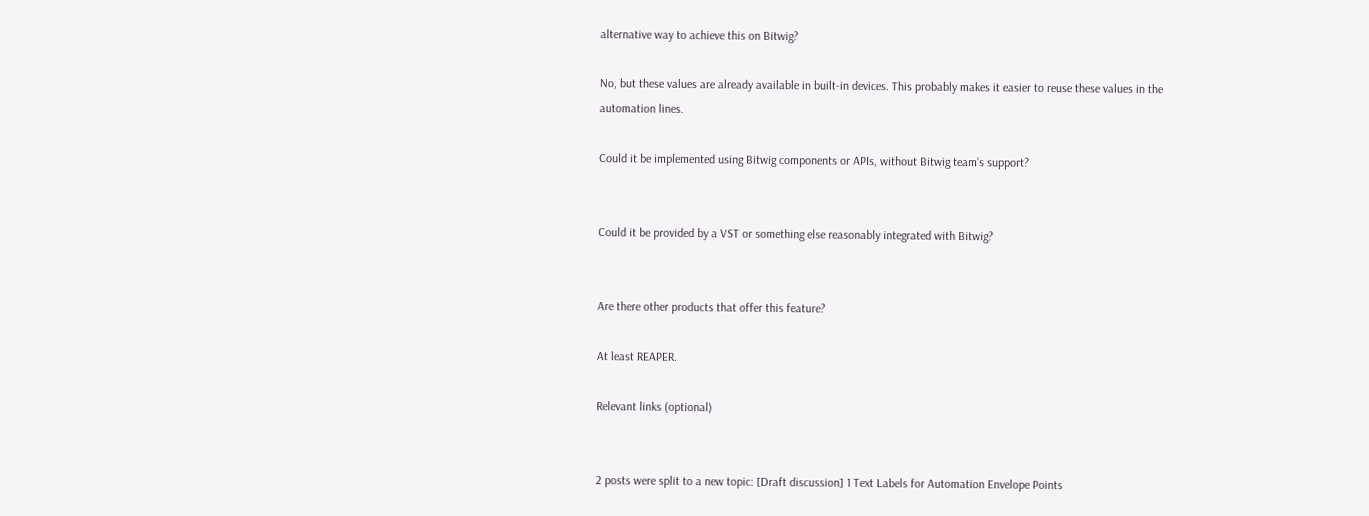alternative way to achieve this on Bitwig?

No, but these values are already available in built-in devices. This probably makes it easier to reuse these values in the automation lines.

Could it be implemented using Bitwig components or APIs, without Bitwig team’s support?


Could it be provided by a VST or something else reasonably integrated with Bitwig?


Are there other products that offer this feature?

At least REAPER.

Relevant links (optional)


2 posts were split to a new topic: [Draft discussion] 1 Text Labels for Automation Envelope Points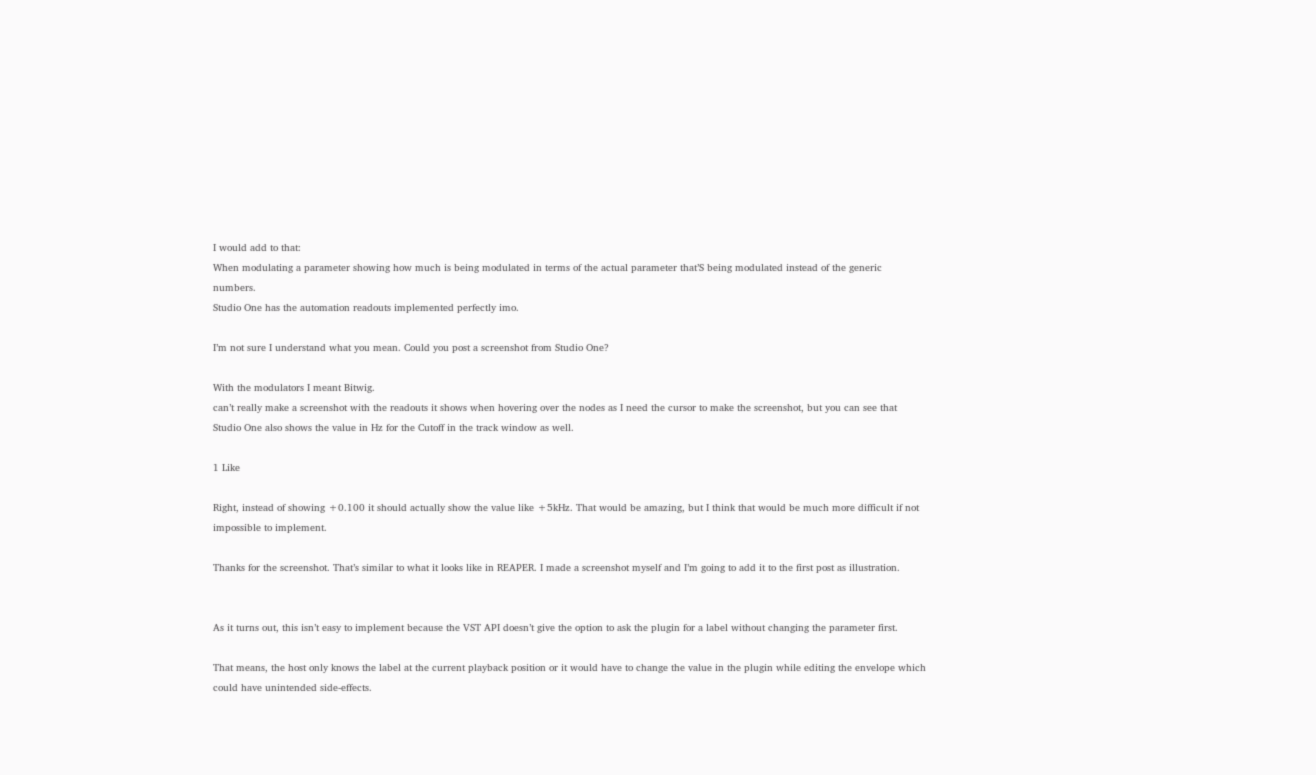I would add to that:
When modulating a parameter showing how much is being modulated in terms of the actual parameter that’S being modulated instead of the generic numbers.
Studio One has the automation readouts implemented perfectly imo.

I’m not sure I understand what you mean. Could you post a screenshot from Studio One?

With the modulators I meant Bitwig.
can’t really make a screenshot with the readouts it shows when hovering over the nodes as I need the cursor to make the screenshot, but you can see that Studio One also shows the value in Hz for the Cutoff in the track window as well.

1 Like

Right, instead of showing +0.100 it should actually show the value like +5kHz. That would be amazing, but I think that would be much more difficult if not impossible to implement.

Thanks for the screenshot. That’s similar to what it looks like in REAPER. I made a screenshot myself and I’m going to add it to the first post as illustration.


As it turns out, this isn’t easy to implement because the VST API doesn’t give the option to ask the plugin for a label without changing the parameter first.

That means, the host only knows the label at the current playback position or it would have to change the value in the plugin while editing the envelope which could have unintended side-effects.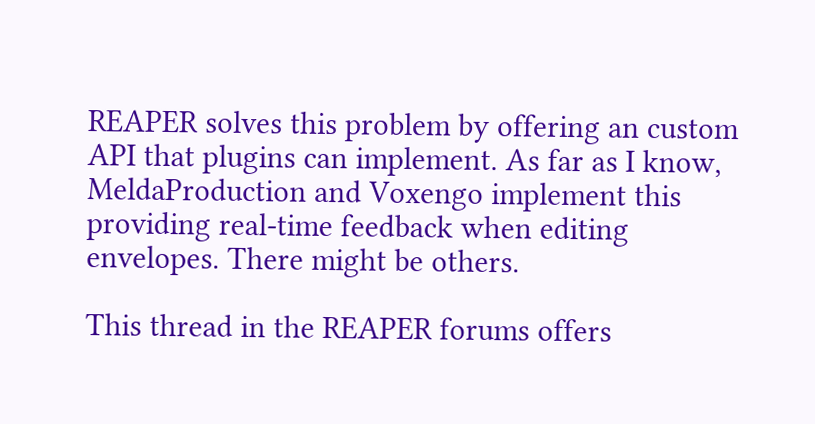REAPER solves this problem by offering an custom API that plugins can implement. As far as I know, MeldaProduction and Voxengo implement this providing real-time feedback when editing envelopes. There might be others.

This thread in the REAPER forums offers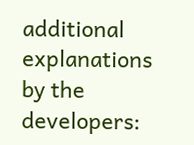additional explanations by the developers: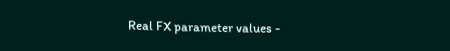Real FX parameter values -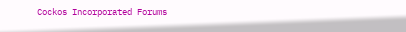Cockos Incorporated Forums